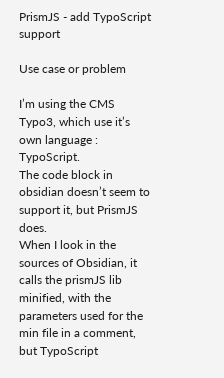PrismJS - add TypoScript support

Use case or problem

I’m using the CMS Typo3, which use it’s own language : TypoScript.
The code block in obsidian doesn’t seem to support it, but PrismJS does.
When I look in the sources of Obsidian, it calls the prismJS lib minified, with the parameters used for the min file in a comment, but TypoScript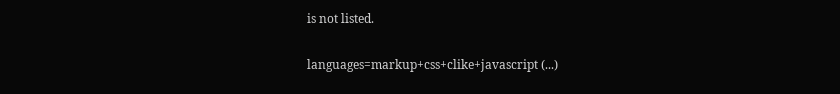is not listed.

languages=markup+css+clike+javascript (...)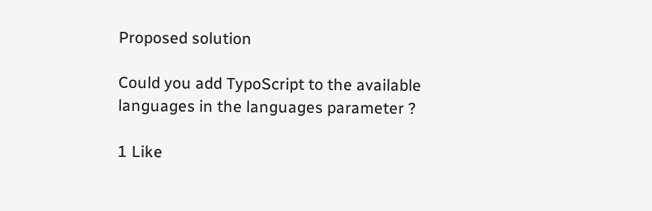Proposed solution

Could you add TypoScript to the available languages in the languages parameter ?

1 Like